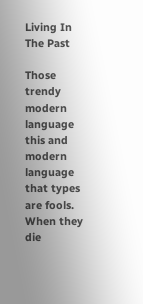Living In The Past

Those trendy modern language this and modern language that types are fools. When they die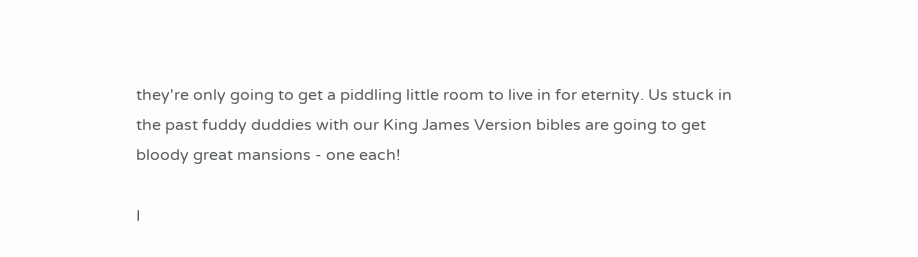they're only going to get a piddling little room to live in for eternity. Us stuck in the past fuddy duddies with our King James Version bibles are going to get bloody great mansions - one each!

I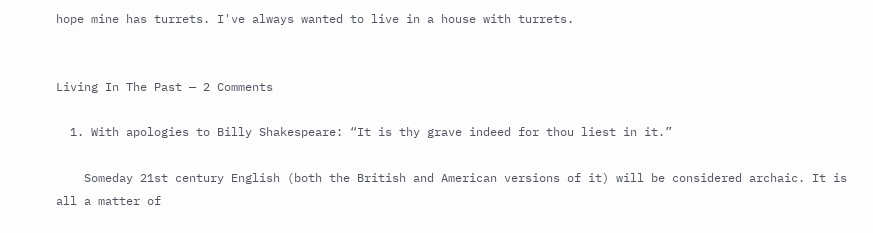hope mine has turrets. I've always wanted to live in a house with turrets.


Living In The Past — 2 Comments

  1. With apologies to Billy Shakespeare: “It is thy grave indeed for thou liest in it.”

    Someday 21st century English (both the British and American versions of it) will be considered archaic. It is all a matter of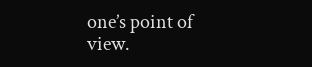one’s point of view.